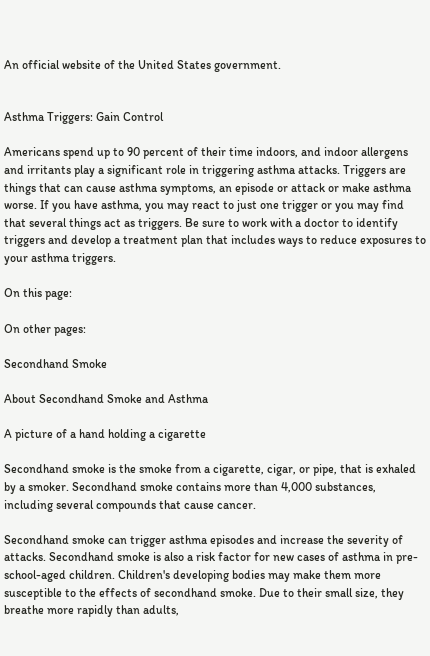An official website of the United States government.


Asthma Triggers: Gain Control

Americans spend up to 90 percent of their time indoors, and indoor allergens and irritants play a significant role in triggering asthma attacks. Triggers are things that can cause asthma symptoms, an episode or attack or make asthma worse. If you have asthma, you may react to just one trigger or you may find that several things act as triggers. Be sure to work with a doctor to identify triggers and develop a treatment plan that includes ways to reduce exposures to your asthma triggers.

On this page:

On other pages:

Secondhand Smoke

About Secondhand Smoke and Asthma

A picture of a hand holding a cigarette

Secondhand smoke is the smoke from a cigarette, cigar, or pipe, that is exhaled by a smoker. Secondhand smoke contains more than 4,000 substances, including several compounds that cause cancer.

Secondhand smoke can trigger asthma episodes and increase the severity of attacks. Secondhand smoke is also a risk factor for new cases of asthma in pre-school-aged children. Children's developing bodies may make them more susceptible to the effects of secondhand smoke. Due to their small size, they breathe more rapidly than adults,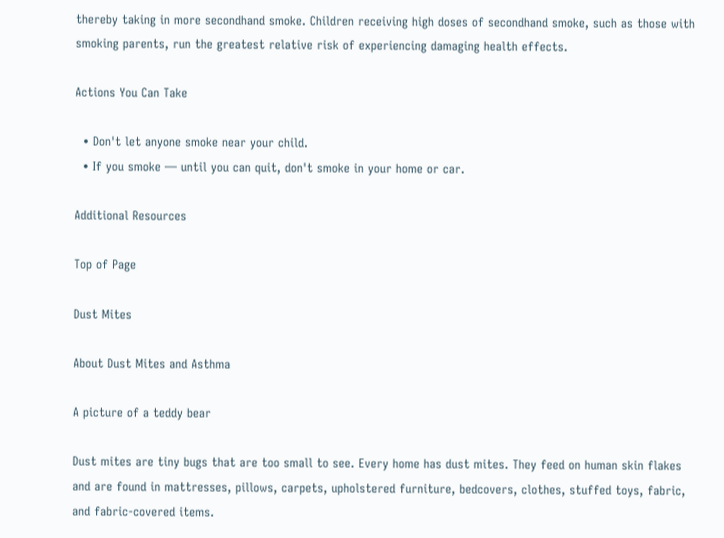thereby taking in more secondhand smoke. Children receiving high doses of secondhand smoke, such as those with smoking parents, run the greatest relative risk of experiencing damaging health effects.

Actions You Can Take

  • Don't let anyone smoke near your child.
  • If you smoke — until you can quit, don't smoke in your home or car.

Additional Resources

Top of Page

Dust Mites

About Dust Mites and Asthma

A picture of a teddy bear

Dust mites are tiny bugs that are too small to see. Every home has dust mites. They feed on human skin flakes and are found in mattresses, pillows, carpets, upholstered furniture, bedcovers, clothes, stuffed toys, fabric, and fabric-covered items.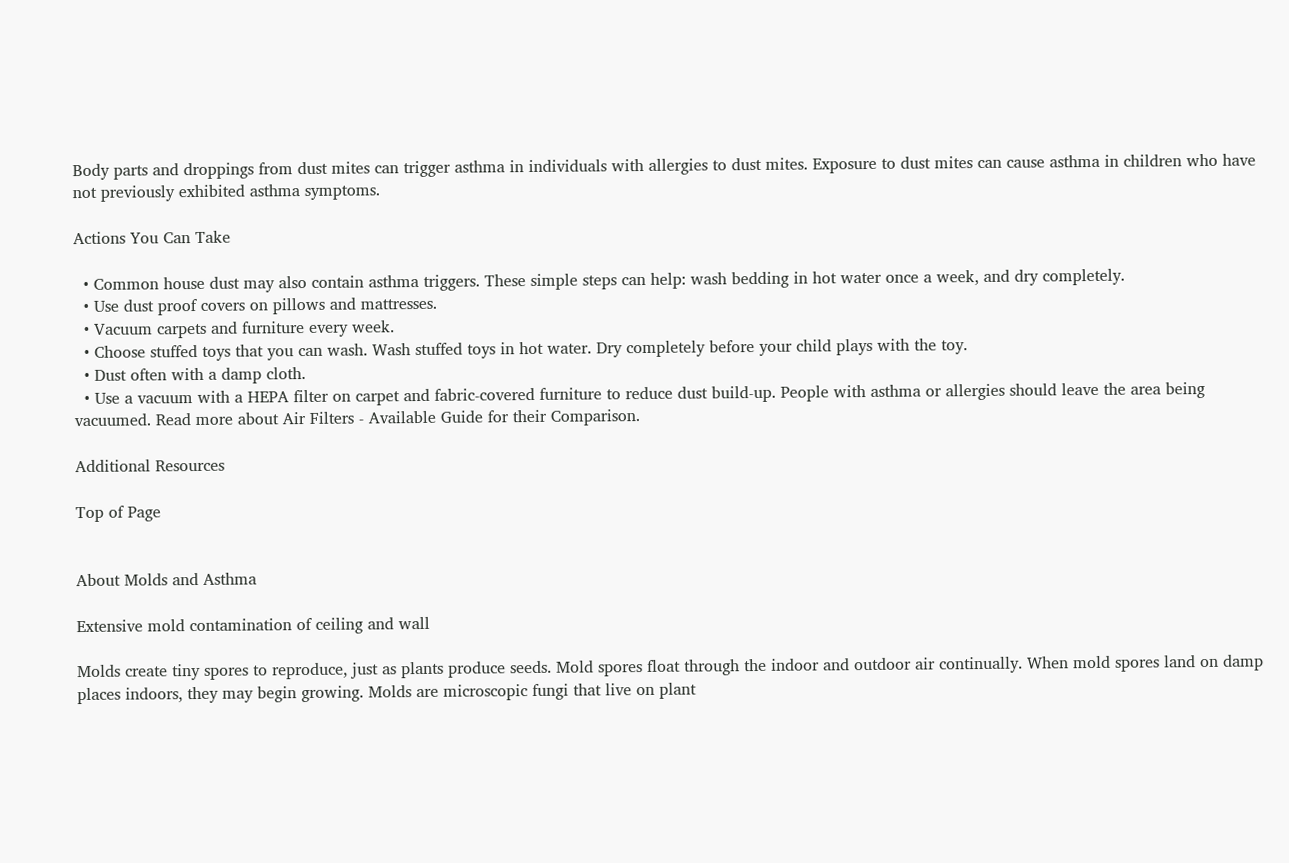Body parts and droppings from dust mites can trigger asthma in individuals with allergies to dust mites. Exposure to dust mites can cause asthma in children who have not previously exhibited asthma symptoms.

Actions You Can Take

  • Common house dust may also contain asthma triggers. These simple steps can help: wash bedding in hot water once a week, and dry completely.
  • Use dust proof covers on pillows and mattresses.
  • Vacuum carpets and furniture every week.
  • Choose stuffed toys that you can wash. Wash stuffed toys in hot water. Dry completely before your child plays with the toy.
  • Dust often with a damp cloth.
  • Use a vacuum with a HEPA filter on carpet and fabric-covered furniture to reduce dust build-up. People with asthma or allergies should leave the area being vacuumed. Read more about Air Filters - Available Guide for their Comparison.

Additional Resources

Top of Page


About Molds and Asthma

Extensive mold contamination of ceiling and wall

Molds create tiny spores to reproduce, just as plants produce seeds. Mold spores float through the indoor and outdoor air continually. When mold spores land on damp places indoors, they may begin growing. Molds are microscopic fungi that live on plant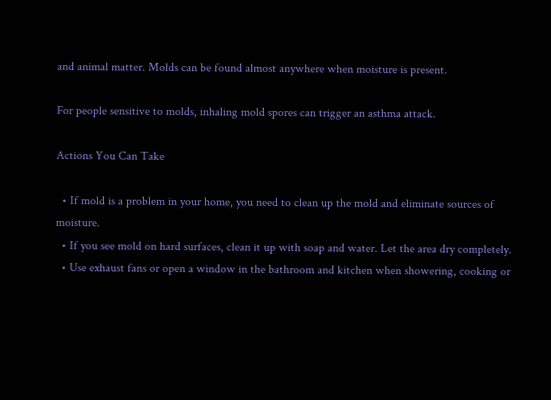and animal matter. Molds can be found almost anywhere when moisture is present.

For people sensitive to molds, inhaling mold spores can trigger an asthma attack.

Actions You Can Take

  • If mold is a problem in your home, you need to clean up the mold and eliminate sources of moisture.
  • If you see mold on hard surfaces, clean it up with soap and water. Let the area dry completely.
  • Use exhaust fans or open a window in the bathroom and kitchen when showering, cooking or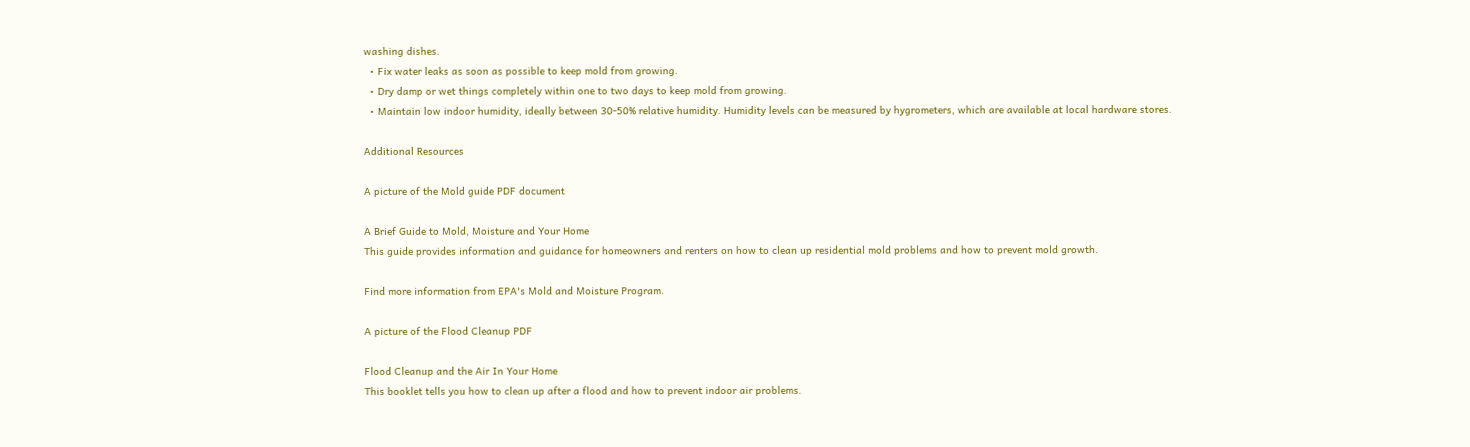washing dishes.
  • Fix water leaks as soon as possible to keep mold from growing.
  • Dry damp or wet things completely within one to two days to keep mold from growing.
  • Maintain low indoor humidity, ideally between 30-50% relative humidity. Humidity levels can be measured by hygrometers, which are available at local hardware stores.

Additional Resources

A picture of the Mold guide PDF document

A Brief Guide to Mold, Moisture and Your Home
This guide provides information and guidance for homeowners and renters on how to clean up residential mold problems and how to prevent mold growth.

Find more information from EPA's Mold and Moisture Program.

A picture of the Flood Cleanup PDF

Flood Cleanup and the Air In Your Home
This booklet tells you how to clean up after a flood and how to prevent indoor air problems.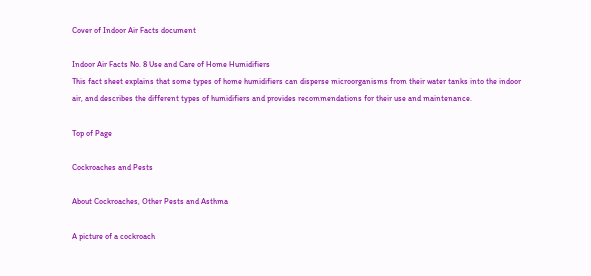Cover of Indoor Air Facts document

Indoor Air Facts No. 8 Use and Care of Home Humidifiers
This fact sheet explains that some types of home humidifiers can disperse microorganisms from their water tanks into the indoor air, and describes the different types of humidifiers and provides recommendations for their use and maintenance.

Top of Page

Cockroaches and Pests

About Cockroaches, Other Pests and Asthma

A picture of a cockroach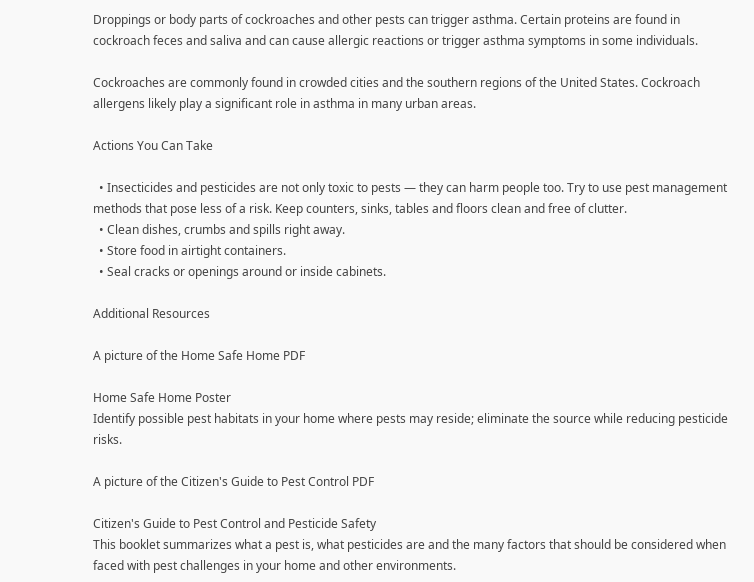Droppings or body parts of cockroaches and other pests can trigger asthma. Certain proteins are found in cockroach feces and saliva and can cause allergic reactions or trigger asthma symptoms in some individuals.

Cockroaches are commonly found in crowded cities and the southern regions of the United States. Cockroach allergens likely play a significant role in asthma in many urban areas.

Actions You Can Take

  • Insecticides and pesticides are not only toxic to pests — they can harm people too. Try to use pest management methods that pose less of a risk. Keep counters, sinks, tables and floors clean and free of clutter.
  • Clean dishes, crumbs and spills right away.
  • Store food in airtight containers.
  • Seal cracks or openings around or inside cabinets.

Additional Resources

A picture of the Home Safe Home PDF

Home Safe Home Poster
Identify possible pest habitats in your home where pests may reside; eliminate the source while reducing pesticide risks.

A picture of the Citizen's Guide to Pest Control PDF

Citizen's Guide to Pest Control and Pesticide Safety
This booklet summarizes what a pest is, what pesticides are and the many factors that should be considered when faced with pest challenges in your home and other environments.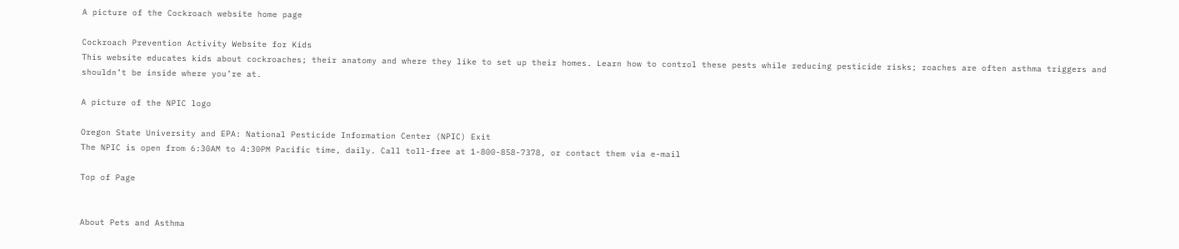A picture of the Cockroach website home page

Cockroach Prevention Activity Website for Kids
This website educates kids about cockroaches; their anatomy and where they like to set up their homes. Learn how to control these pests while reducing pesticide risks; roaches are often asthma triggers and shouldn’t be inside where you’re at.

A picture of the NPIC logo

Oregon State University and EPA: National Pesticide Information Center (NPIC) Exit
The NPIC is open from 6:30AM to 4:30PM Pacific time, daily. Call toll-free at 1-800-858-7378, or contact them via e-mail

Top of Page


About Pets and Asthma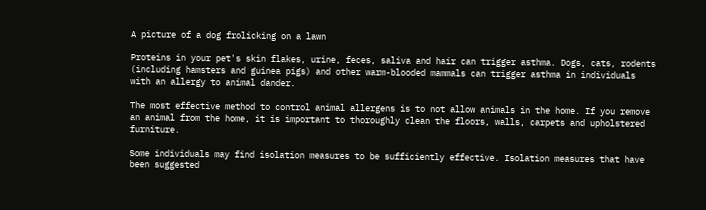A picture of a dog frolicking on a lawn

Proteins in your pet's skin flakes, urine, feces, saliva and hair can trigger asthma. Dogs, cats, rodents (including hamsters and guinea pigs) and other warm-blooded mammals can trigger asthma in individuals with an allergy to animal dander.

The most effective method to control animal allergens is to not allow animals in the home. If you remove an animal from the home, it is important to thoroughly clean the floors, walls, carpets and upholstered furniture.

Some individuals may find isolation measures to be sufficiently effective. Isolation measures that have been suggested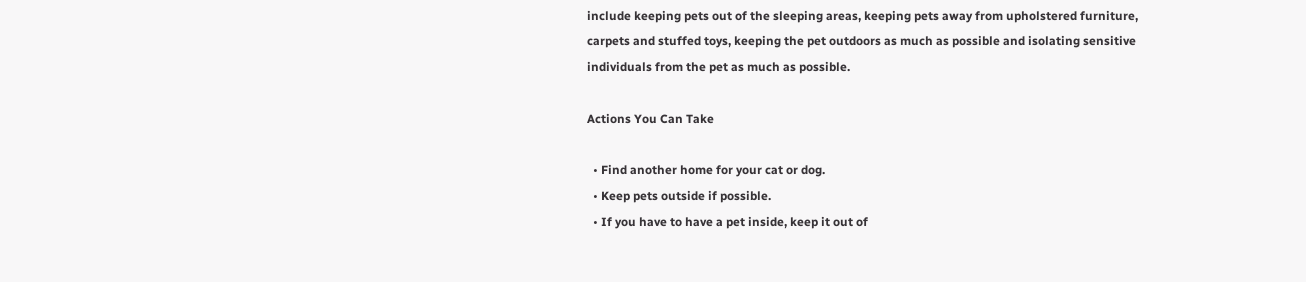include keeping pets out of the sleeping areas, keeping pets away from upholstered furniture, carpets and stuffed toys, keeping the pet outdoors as much as possible and isolating sensitive individuals from the pet as much as possible.

Actions You Can Take

  • Find another home for your cat or dog.
  • Keep pets outside if possible.
  • If you have to have a pet inside, keep it out of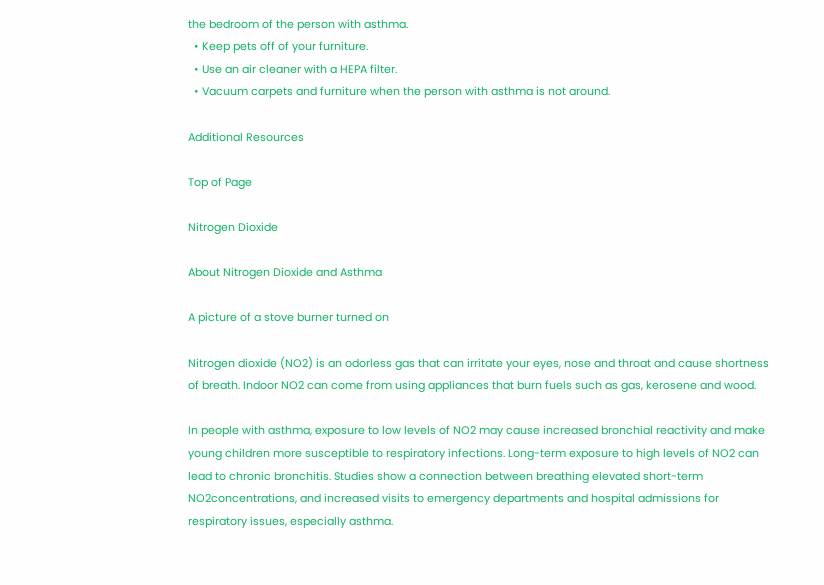the bedroom of the person with asthma.
  • Keep pets off of your furniture.
  • Use an air cleaner with a HEPA filter.
  • Vacuum carpets and furniture when the person with asthma is not around.

Additional Resources

Top of Page

Nitrogen Dioxide

About Nitrogen Dioxide and Asthma

A picture of a stove burner turned on

Nitrogen dioxide (NO2) is an odorless gas that can irritate your eyes, nose and throat and cause shortness of breath. Indoor NO2 can come from using appliances that burn fuels such as gas, kerosene and wood.

In people with asthma, exposure to low levels of NO2 may cause increased bronchial reactivity and make young children more susceptible to respiratory infections. Long-term exposure to high levels of NO2 can lead to chronic bronchitis. Studies show a connection between breathing elevated short-term NO2concentrations, and increased visits to emergency departments and hospital admissions for respiratory issues, especially asthma.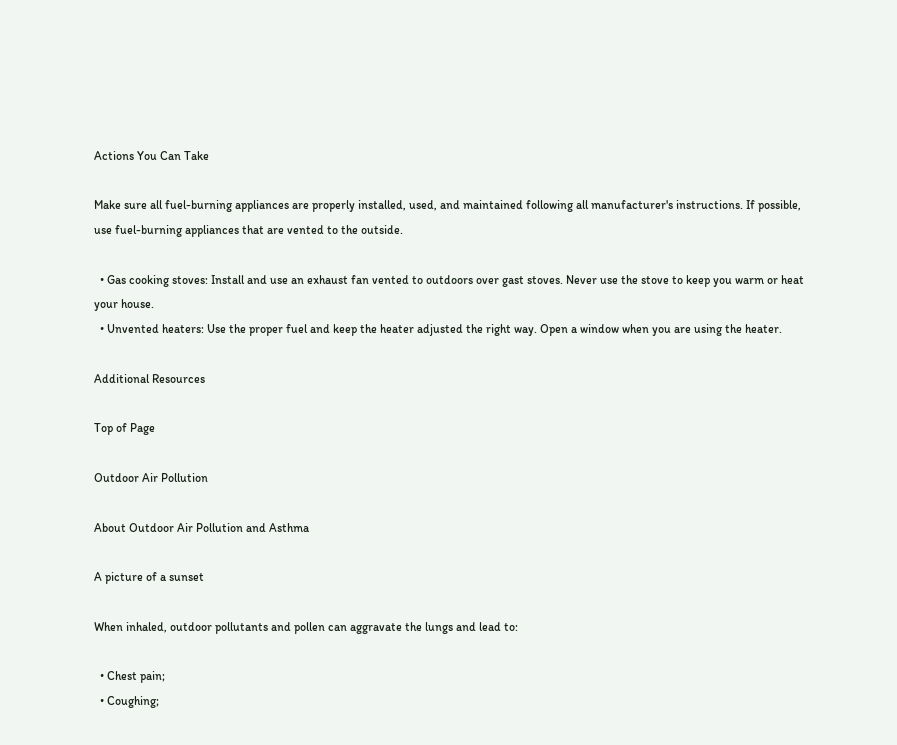Actions You Can Take

Make sure all fuel-burning appliances are properly installed, used, and maintained following all manufacturer's instructions. If possible, use fuel-burning appliances that are vented to the outside.

  • Gas cooking stoves: Install and use an exhaust fan vented to outdoors over gast stoves. Never use the stove to keep you warm or heat your house.
  • Unvented heaters: Use the proper fuel and keep the heater adjusted the right way. Open a window when you are using the heater.

Additional Resources

Top of Page

Outdoor Air Pollution

About Outdoor Air Pollution and Asthma

A picture of a sunset

When inhaled, outdoor pollutants and pollen can aggravate the lungs and lead to:

  • Chest pain;
  • Coughing;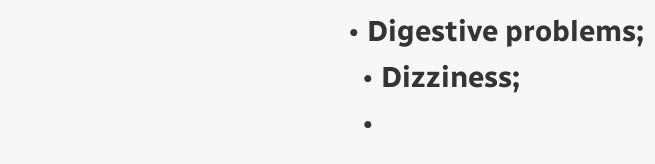• Digestive problems;
  • Dizziness;
  •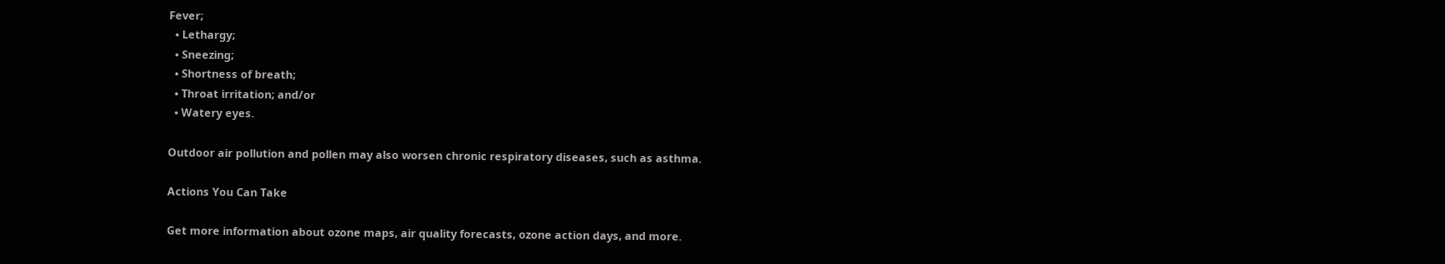Fever;
  • Lethargy;
  • Sneezing;
  • Shortness of breath;
  • Throat irritation; and/or
  • Watery eyes.

Outdoor air pollution and pollen may also worsen chronic respiratory diseases, such as asthma.

Actions You Can Take

Get more information about ozone maps, air quality forecasts, ozone action days, and more.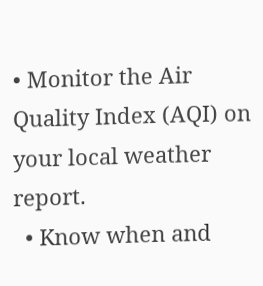• Monitor the Air Quality Index (AQI) on your local weather report.
  • Know when and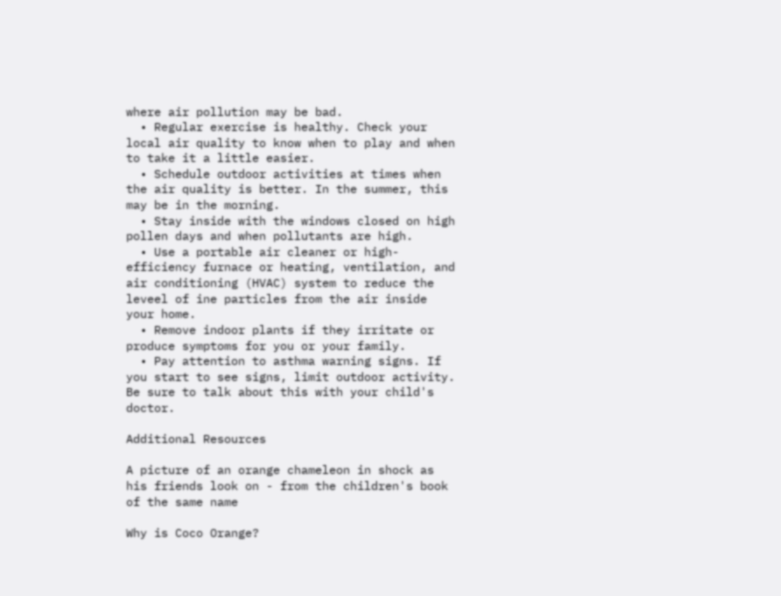where air pollution may be bad.
  • Regular exercise is healthy. Check your local air quality to know when to play and when to take it a little easier.
  • Schedule outdoor activities at times when the air quality is better. In the summer, this may be in the morning.
  • Stay inside with the windows closed on high pollen days and when pollutants are high.
  • Use a portable air cleaner or high-efficiency furnace or heating, ventilation, and air conditioning (HVAC) system to reduce the leveel of ine particles from the air inside your home.
  • Remove indoor plants if they irritate or produce symptoms for you or your family.
  • Pay attention to asthma warning signs. If you start to see signs, limit outdoor activity. Be sure to talk about this with your child's doctor.

Additional Resources

A picture of an orange chameleon in shock as his friends look on - from the children's book of the same name

Why is Coco Orange?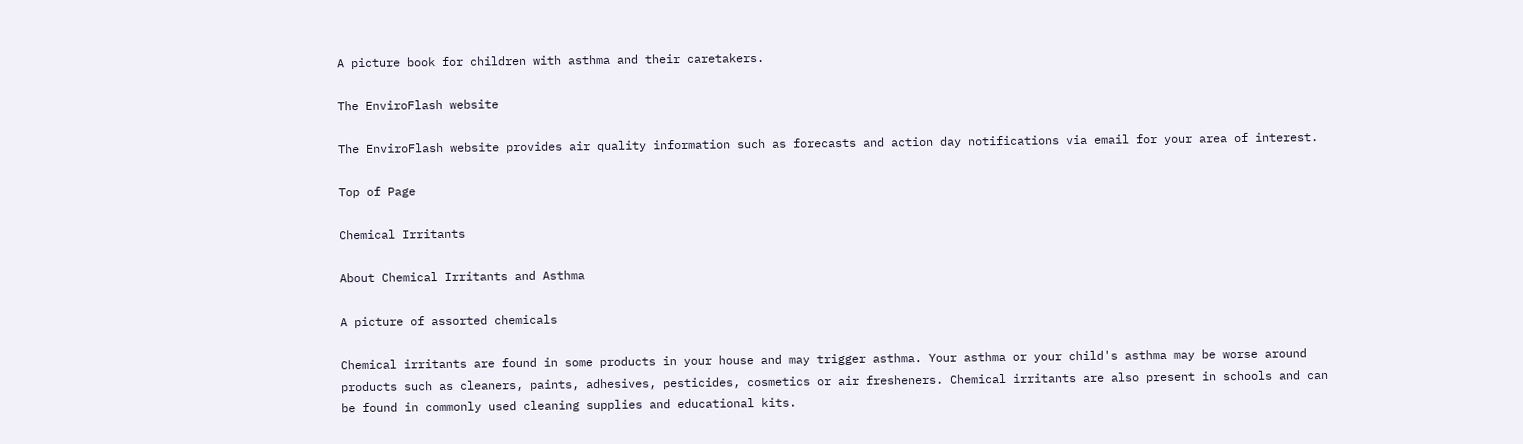A picture book for children with asthma and their caretakers.

The EnviroFlash website

The EnviroFlash website provides air quality information such as forecasts and action day notifications via email for your area of interest.

Top of Page

Chemical Irritants

About Chemical Irritants and Asthma

A picture of assorted chemicals

Chemical irritants are found in some products in your house and may trigger asthma. Your asthma or your child's asthma may be worse around products such as cleaners, paints, adhesives, pesticides, cosmetics or air fresheners. Chemical irritants are also present in schools and can be found in commonly used cleaning supplies and educational kits.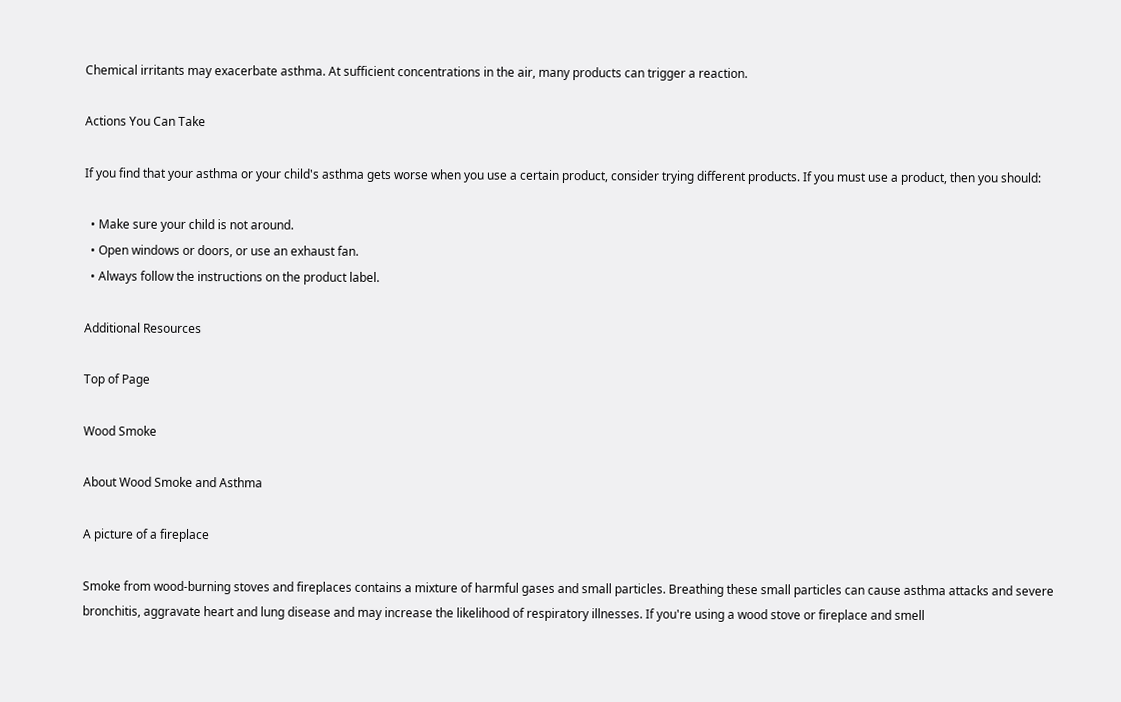Chemical irritants may exacerbate asthma. At sufficient concentrations in the air, many products can trigger a reaction.

Actions You Can Take

If you find that your asthma or your child's asthma gets worse when you use a certain product, consider trying different products. If you must use a product, then you should:

  • Make sure your child is not around.
  • Open windows or doors, or use an exhaust fan.
  • Always follow the instructions on the product label.

Additional Resources

Top of Page

Wood Smoke

About Wood Smoke and Asthma

A picture of a fireplace

Smoke from wood-burning stoves and fireplaces contains a mixture of harmful gases and small particles. Breathing these small particles can cause asthma attacks and severe bronchitis, aggravate heart and lung disease and may increase the likelihood of respiratory illnesses. If you're using a wood stove or fireplace and smell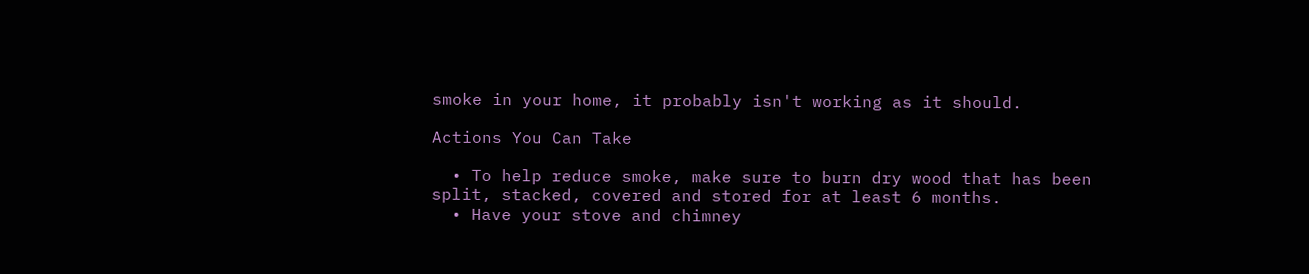smoke in your home, it probably isn't working as it should.

Actions You Can Take

  • To help reduce smoke, make sure to burn dry wood that has been split, stacked, covered and stored for at least 6 months.
  • Have your stove and chimney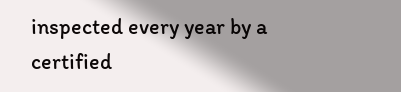inspected every year by a certified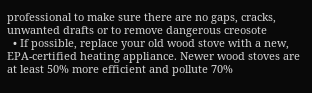professional to make sure there are no gaps, cracks, unwanted drafts or to remove dangerous creosote
  • If possible, replace your old wood stove with a new, EPA-certified heating appliance. Newer wood stoves are at least 50% more efficient and pollute 70%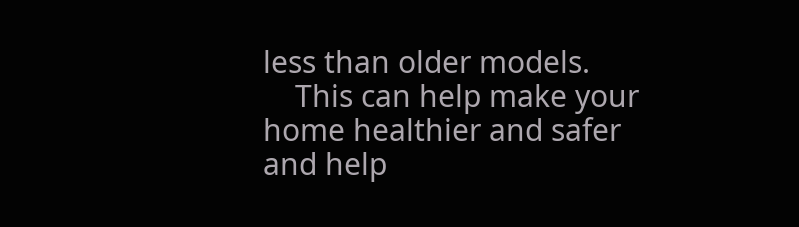less than older models.
    This can help make your home healthier and safer and help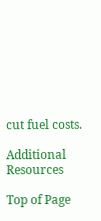cut fuel costs.

Additional Resources

Top of Page